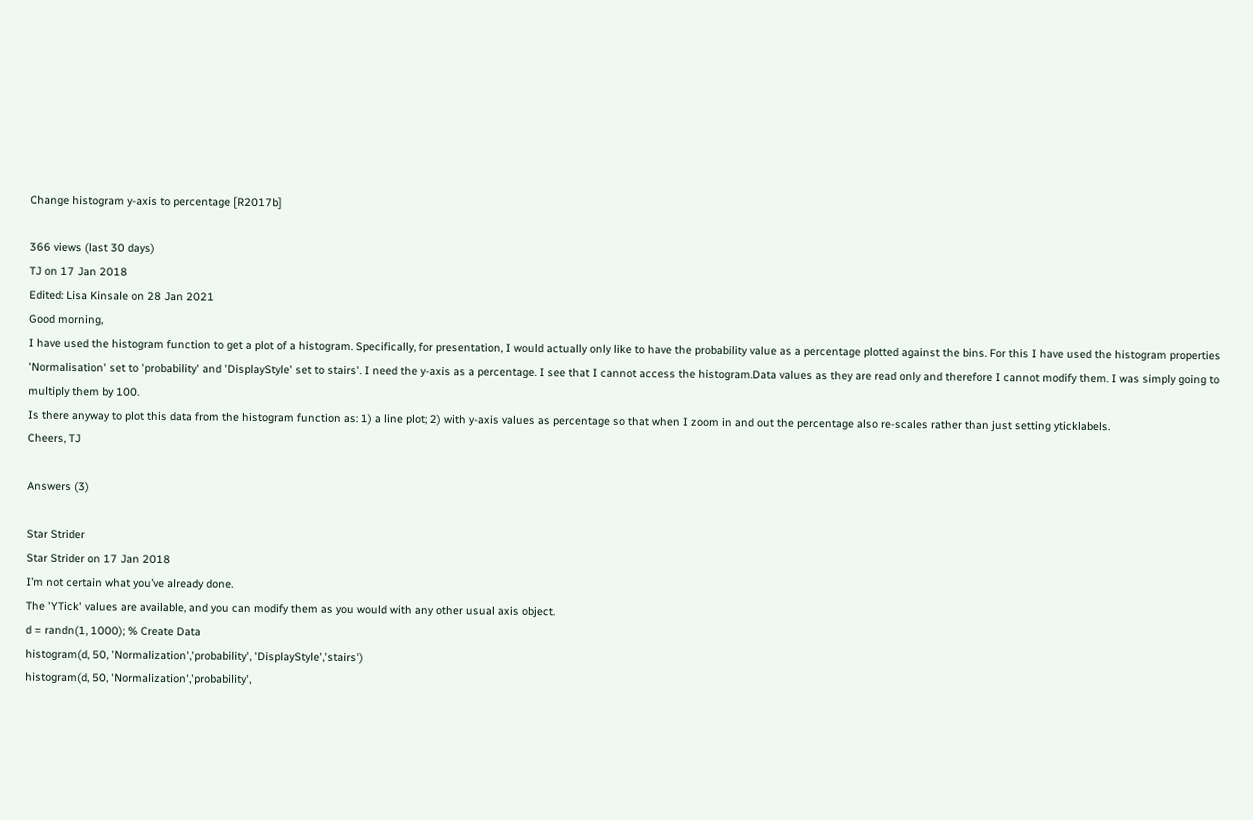Change histogram y-axis to percentage [R2017b]

366 views (last 30 days)
TJ on 17 Jan 2018
Edited: Lisa Kinsale on 28 Jan 2021
Good morning,
I have used the histogram function to get a plot of a histogram. Specifically, for presentation, I would actually only like to have the probability value as a percentage plotted against the bins. For this I have used the histogram properties 'Normalisation' set to 'probability' and 'DisplayStyle' set to stairs'. I need the y-axis as a percentage. I see that I cannot access the histogram.Data values as they are read only and therefore I cannot modify them. I was simply going to multiply them by 100.
Is there anyway to plot this data from the histogram function as: 1) a line plot; 2) with y-axis values as percentage so that when I zoom in and out the percentage also re-scales rather than just setting yticklabels.
Cheers, TJ

Answers (3)

Star Strider
Star Strider on 17 Jan 2018
I’m not certain what you’ve already done.
The 'YTick' values are available, and you can modify them as you would with any other usual axis object.
d = randn(1, 1000); % Create Data
histogram(d, 50, 'Normalization','probability', 'DisplayStyle','stairs')
histogram(d, 50, 'Normalization','probability',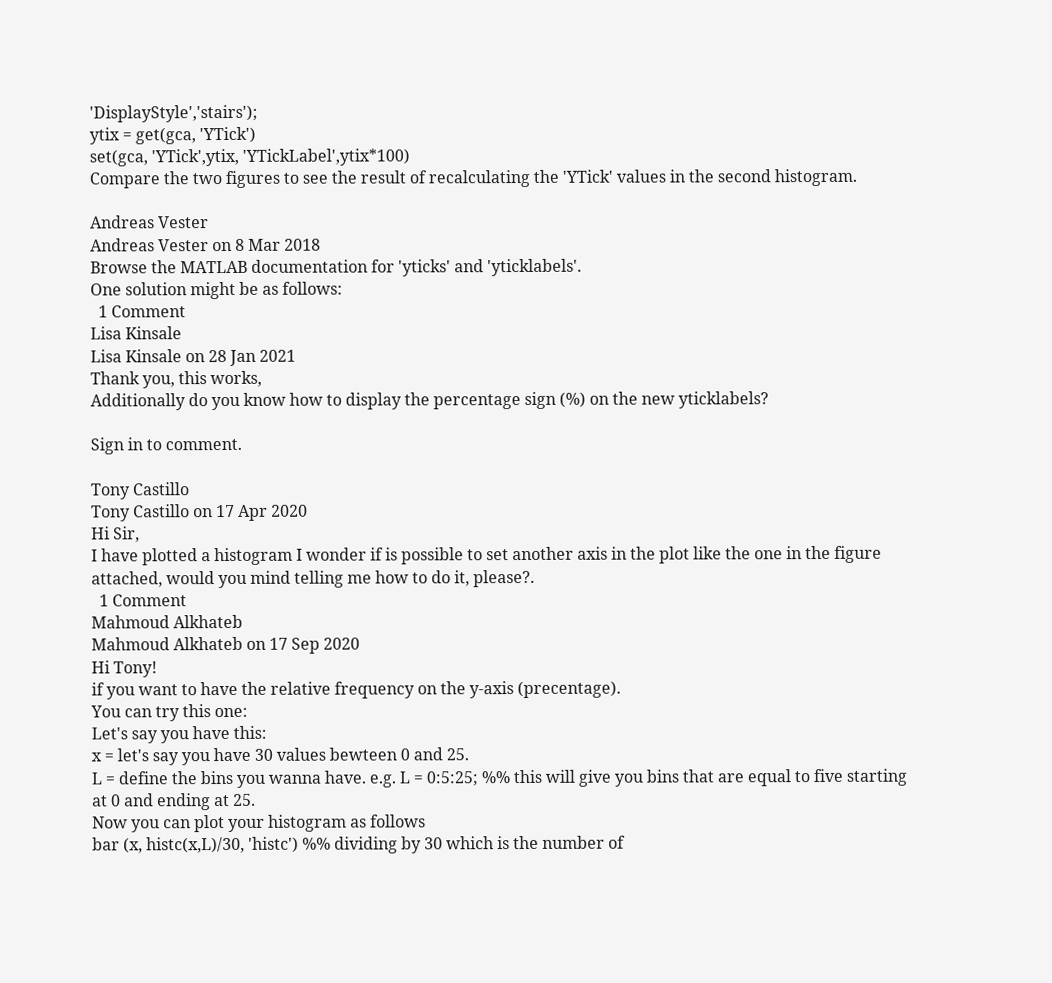'DisplayStyle','stairs');
ytix = get(gca, 'YTick')
set(gca, 'YTick',ytix, 'YTickLabel',ytix*100)
Compare the two figures to see the result of recalculating the 'YTick' values in the second histogram.

Andreas Vester
Andreas Vester on 8 Mar 2018
Browse the MATLAB documentation for 'yticks' and 'yticklabels'.
One solution might be as follows:
  1 Comment
Lisa Kinsale
Lisa Kinsale on 28 Jan 2021
Thank you, this works,
Additionally do you know how to display the percentage sign (%) on the new yticklabels?

Sign in to comment.

Tony Castillo
Tony Castillo on 17 Apr 2020
Hi Sir,
I have plotted a histogram I wonder if is possible to set another axis in the plot like the one in the figure attached, would you mind telling me how to do it, please?.
  1 Comment
Mahmoud Alkhateb
Mahmoud Alkhateb on 17 Sep 2020
Hi Tony!
if you want to have the relative frequency on the y-axis (precentage).
You can try this one:
Let's say you have this:
x = let's say you have 30 values bewteen 0 and 25.
L = define the bins you wanna have. e.g. L = 0:5:25; %% this will give you bins that are equal to five starting at 0 and ending at 25.
Now you can plot your histogram as follows
bar (x, histc(x,L)/30, 'histc') %% dividing by 30 which is the number of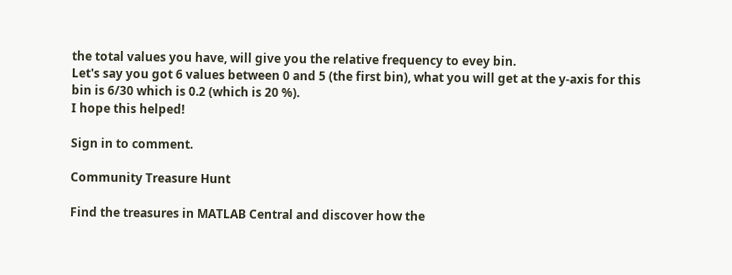the total values you have, will give you the relative frequency to evey bin.
Let's say you got 6 values between 0 and 5 (the first bin), what you will get at the y-axis for this bin is 6/30 which is 0.2 (which is 20 %).
I hope this helped!

Sign in to comment.

Community Treasure Hunt

Find the treasures in MATLAB Central and discover how the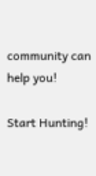community can help you!

Start Hunting!